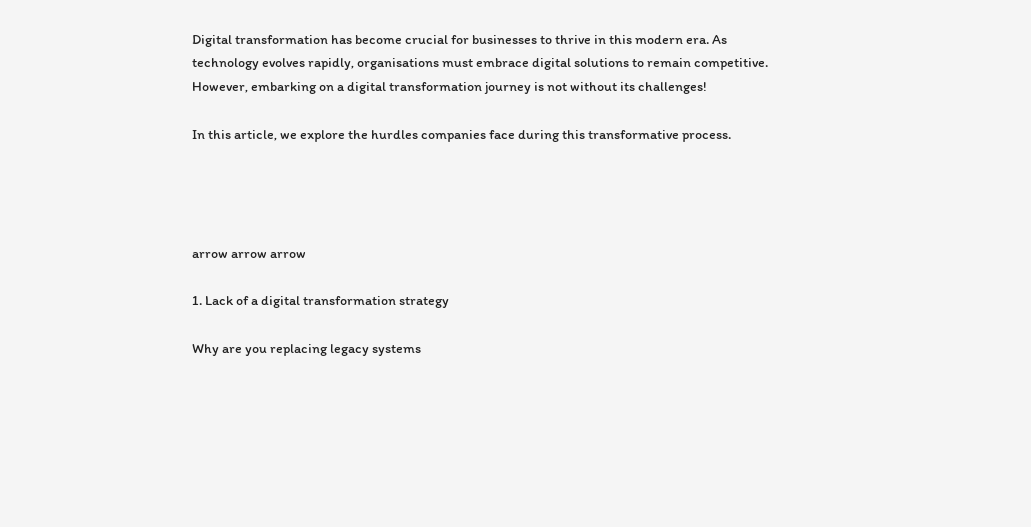Digital transformation has become crucial for businesses to thrive in this modern era. As technology evolves rapidly, organisations must embrace digital solutions to remain competitive. However, embarking on a digital transformation journey is not without its challenges!

In this article, we explore the hurdles companies face during this transformative process.




arrow arrow arrow

1. Lack of a digital transformation strategy

Why are you replacing legacy systems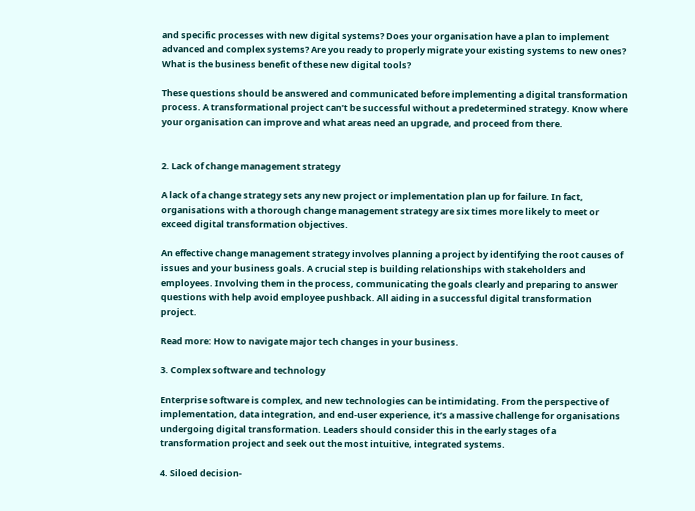and specific processes with new digital systems? Does your organisation have a plan to implement advanced and complex systems? Are you ready to properly migrate your existing systems to new ones? What is the business benefit of these new digital tools?

These questions should be answered and communicated before implementing a digital transformation process. A transformational project can’t be successful without a predetermined strategy. Know where your organisation can improve and what areas need an upgrade, and proceed from there.


2. Lack of change management strategy

A lack of a change strategy sets any new project or implementation plan up for failure. In fact, organisations with a thorough change management strategy are six times more likely to meet or exceed digital transformation objectives.

An effective change management strategy involves planning a project by identifying the root causes of issues and your business goals. A crucial step is building relationships with stakeholders and employees. Involving them in the process, communicating the goals clearly and preparing to answer questions with help avoid employee pushback. All aiding in a successful digital transformation project.

Read more: How to navigate major tech changes in your business.

3. Complex software and technology

Enterprise software is complex, and new technologies can be intimidating. From the perspective of implementation, data integration, and end-user experience, it’s a massive challenge for organisations undergoing digital transformation. Leaders should consider this in the early stages of a transformation project and seek out the most intuitive, integrated systems.

4. Siloed decision-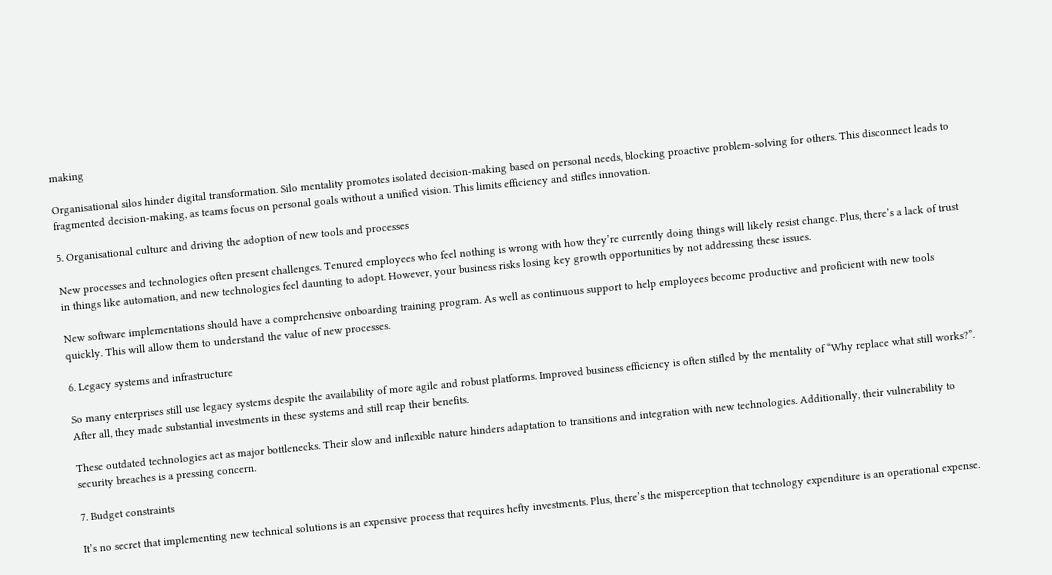making

Organisational silos hinder digital transformation. Silo mentality promotes isolated decision-making based on personal needs, blocking proactive problem-solving for others. This disconnect leads to fragmented decision-making, as teams focus on personal goals without a unified vision. This limits efficiency and stifles innovation.

5. Organisational culture and driving the adoption of new tools and processes

New processes and technologies often present challenges. Tenured employees who feel nothing is wrong with how they’re currently doing things will likely resist change. Plus, there’s a lack of trust in things like automation, and new technologies feel daunting to adopt. However, your business risks losing key growth opportunities by not addressing these issues.

New software implementations should have a comprehensive onboarding training program. As well as continuous support to help employees become productive and proficient with new tools quickly. This will allow them to understand the value of new processes.

6. Legacy systems and infrastructure

So many enterprises still use legacy systems despite the availability of more agile and robust platforms. Improved business efficiency is often stifled by the mentality of “Why replace what still works?”. After all, they made substantial investments in these systems and still reap their benefits.

These outdated technologies act as major bottlenecks. Their slow and inflexible nature hinders adaptation to transitions and integration with new technologies. Additionally, their vulnerability to security breaches is a pressing concern.

7. Budget constraints

It’s no secret that implementing new technical solutions is an expensive process that requires hefty investments. Plus, there’s the misperception that technology expenditure is an operational expense.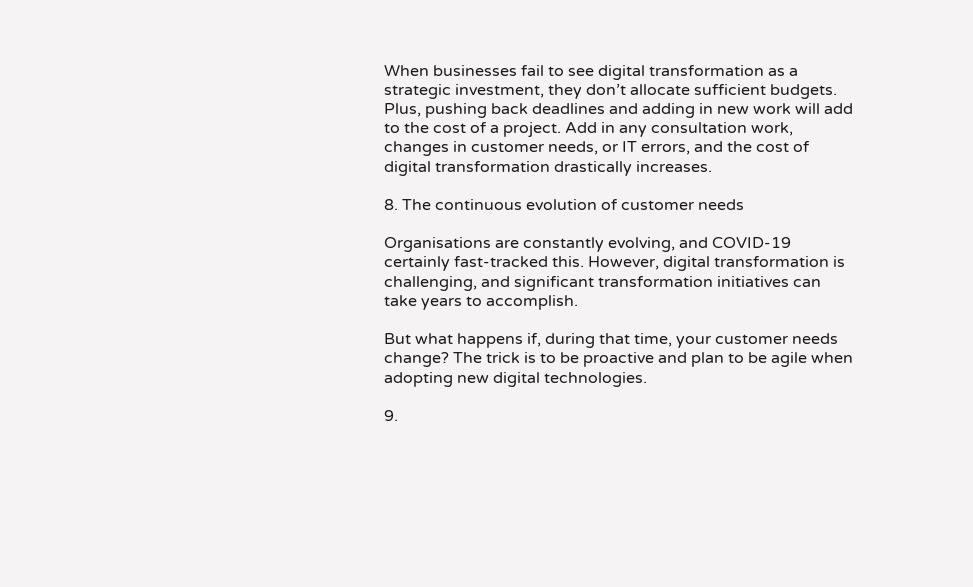When businesses fail to see digital transformation as a strategic investment, they don’t allocate sufficient budgets. Plus, pushing back deadlines and adding in new work will add to the cost of a project. Add in any consultation work, changes in customer needs, or IT errors, and the cost of digital transformation drastically increases.

8. The continuous evolution of customer needs

Organisations are constantly evolving, and COVID-19 certainly fast-tracked this. However, digital transformation is challenging, and significant transformation initiatives can take years to accomplish.

But what happens if, during that time, your customer needs change? The trick is to be proactive and plan to be agile when adopting new digital technologies.

9.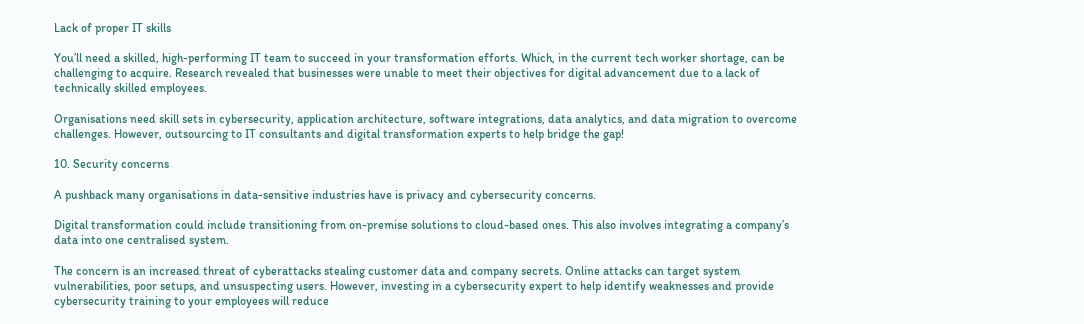Lack of proper IT skills

You’ll need a skilled, high-performing IT team to succeed in your transformation efforts. Which, in the current tech worker shortage, can be challenging to acquire. Research revealed that businesses were unable to meet their objectives for digital advancement due to a lack of technically skilled employees.

Organisations need skill sets in cybersecurity, application architecture, software integrations, data analytics, and data migration to overcome challenges. However, outsourcing to IT consultants and digital transformation experts to help bridge the gap!

10. Security concerns

A pushback many organisations in data-sensitive industries have is privacy and cybersecurity concerns.

Digital transformation could include transitioning from on-premise solutions to cloud-based ones. This also involves integrating a company’s data into one centralised system.

The concern is an increased threat of cyberattacks stealing customer data and company secrets. Online attacks can target system vulnerabilities, poor setups, and unsuspecting users. However, investing in a cybersecurity expert to help identify weaknesses and provide cybersecurity training to your employees will reduce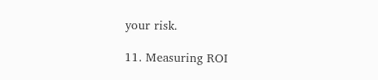your risk.

11. Measuring ROI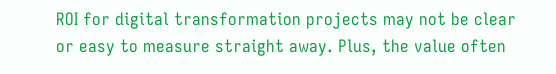ROI for digital transformation projects may not be clear or easy to measure straight away. Plus, the value often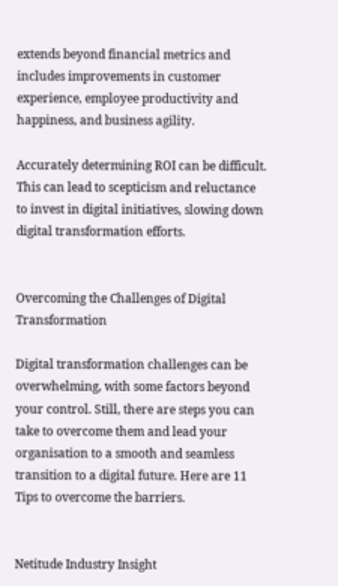extends beyond financial metrics and includes improvements in customer experience, employee productivity and happiness, and business agility.

Accurately determining ROI can be difficult. This can lead to scepticism and reluctance to invest in digital initiatives, slowing down digital transformation efforts.


Overcoming the Challenges of Digital Transformation

Digital transformation challenges can be overwhelming, with some factors beyond your control. Still, there are steps you can take to overcome them and lead your organisation to a smooth and seamless transition to a digital future. Here are 11 Tips to overcome the barriers.


Netitude Industry Insight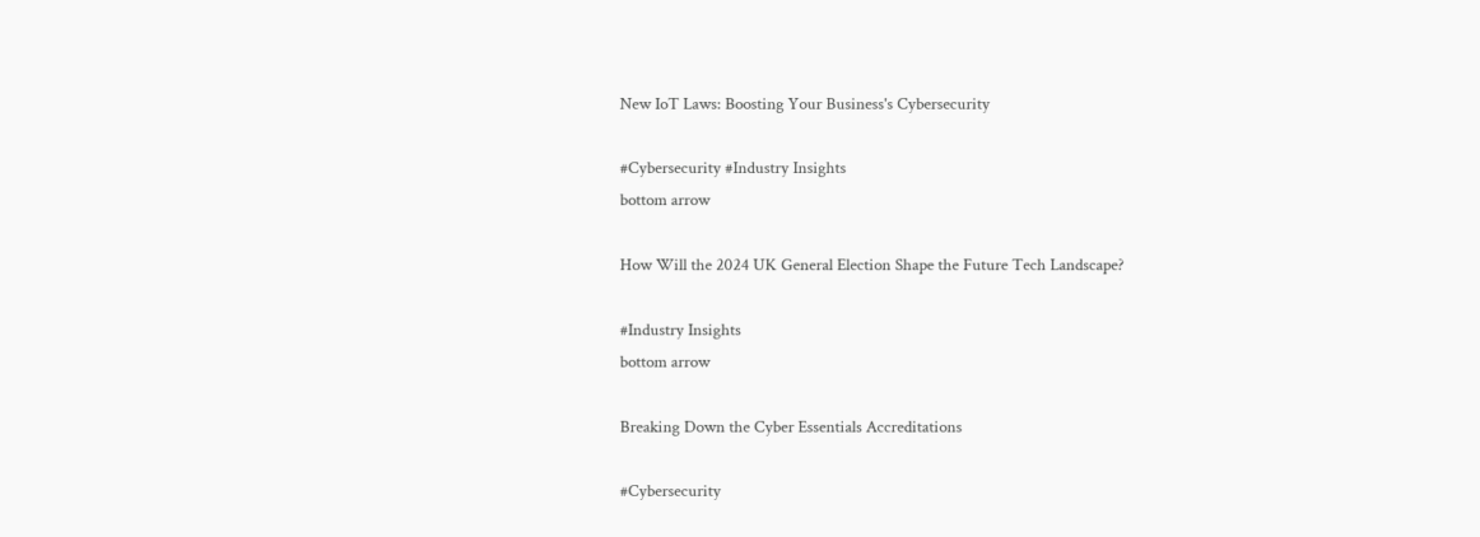New IoT Laws: Boosting Your Business's Cybersecurity

#Cybersecurity #Industry Insights
bottom arrow

How Will the 2024 UK General Election Shape the Future Tech Landscape?

#Industry Insights
bottom arrow

Breaking Down the Cyber Essentials Accreditations

#Cybersecurity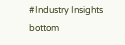#Industry Insights
bottom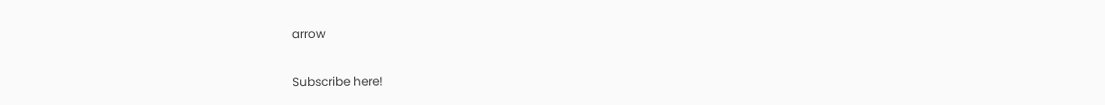arrow

Subscribe here!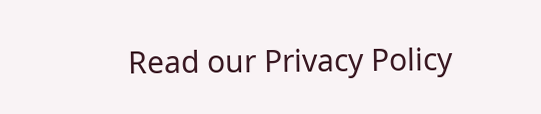Read our Privacy Policy